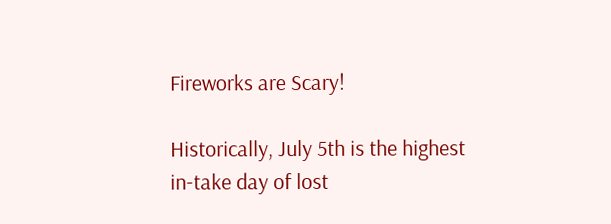Fireworks are Scary!

Historically, July 5th is the highest in-take day of lost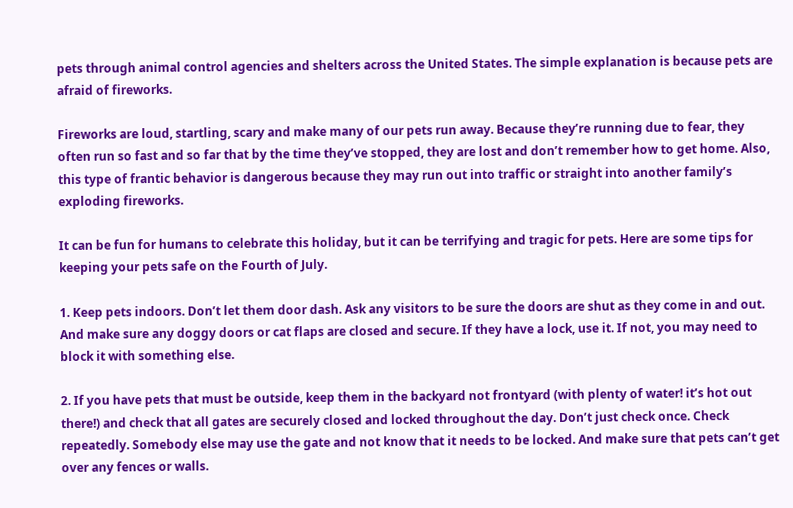pets through animal control agencies and shelters across the United States. The simple explanation is because pets are afraid of fireworks.

Fireworks are loud, startling, scary and make many of our pets run away. Because they’re running due to fear, they often run so fast and so far that by the time they’ve stopped, they are lost and don’t remember how to get home. Also, this type of frantic behavior is dangerous because they may run out into traffic or straight into another family’s exploding fireworks.

It can be fun for humans to celebrate this holiday, but it can be terrifying and tragic for pets. Here are some tips for keeping your pets safe on the Fourth of July.

1. Keep pets indoors. Don’t let them door dash. Ask any visitors to be sure the doors are shut as they come in and out. And make sure any doggy doors or cat flaps are closed and secure. If they have a lock, use it. If not, you may need to block it with something else.

2. If you have pets that must be outside, keep them in the backyard not frontyard (with plenty of water! it’s hot out there!) and check that all gates are securely closed and locked throughout the day. Don’t just check once. Check repeatedly. Somebody else may use the gate and not know that it needs to be locked. And make sure that pets can’t get over any fences or walls.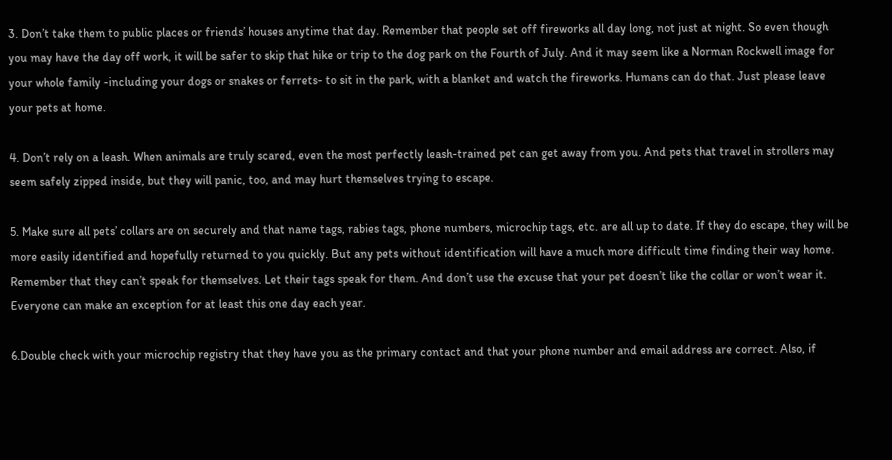3. Don’t take them to public places or friends’ houses anytime that day. Remember that people set off fireworks all day long, not just at night. So even though you may have the day off work, it will be safer to skip that hike or trip to the dog park on the Fourth of July. And it may seem like a Norman Rockwell image for your whole family -including your dogs or snakes or ferrets- to sit in the park, with a blanket and watch the fireworks. Humans can do that. Just please leave your pets at home.

4. Don’t rely on a leash. When animals are truly scared, even the most perfectly leash-trained pet can get away from you. And pets that travel in strollers may seem safely zipped inside, but they will panic, too, and may hurt themselves trying to escape.

5. Make sure all pets’ collars are on securely and that name tags, rabies tags, phone numbers, microchip tags, etc. are all up to date. If they do escape, they will be more easily identified and hopefully returned to you quickly. But any pets without identification will have a much more difficult time finding their way home. Remember that they can’t speak for themselves. Let their tags speak for them. And don’t use the excuse that your pet doesn’t like the collar or won’t wear it. Everyone can make an exception for at least this one day each year.

6.Double check with your microchip registry that they have you as the primary contact and that your phone number and email address are correct. Also, if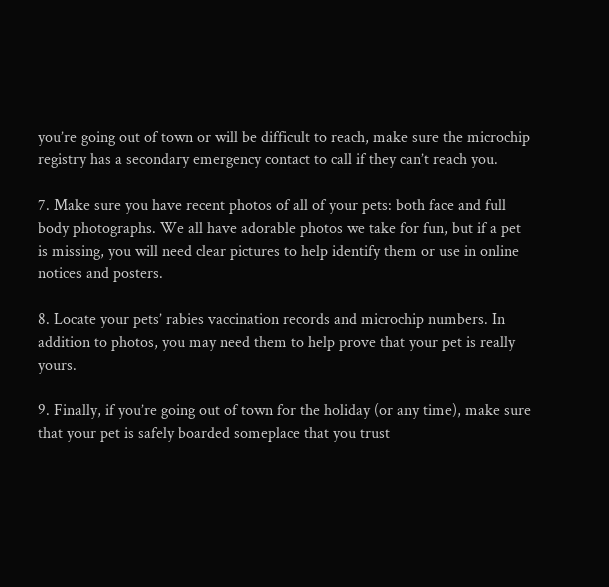you’re going out of town or will be difficult to reach, make sure the microchip registry has a secondary emergency contact to call if they can’t reach you.

7. Make sure you have recent photos of all of your pets: both face and full body photographs. We all have adorable photos we take for fun, but if a pet is missing, you will need clear pictures to help identify them or use in online notices and posters.

8. Locate your pets’ rabies vaccination records and microchip numbers. In addition to photos, you may need them to help prove that your pet is really yours.

9. Finally, if you’re going out of town for the holiday (or any time), make sure that your pet is safely boarded someplace that you trust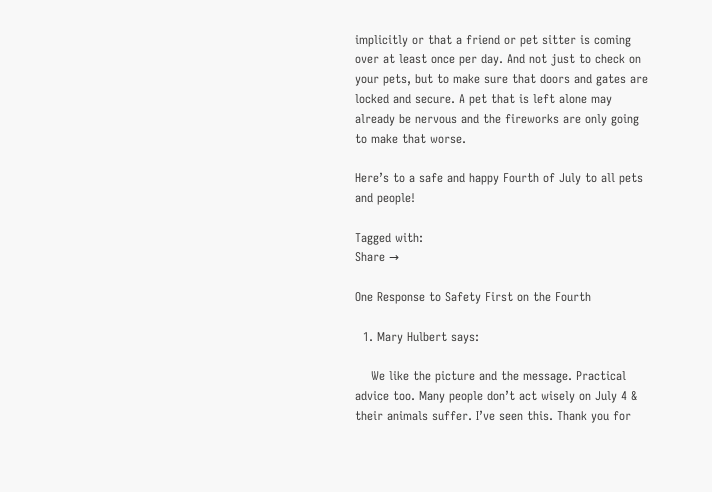implicitly or that a friend or pet sitter is coming over at least once per day. And not just to check on your pets, but to make sure that doors and gates are locked and secure. A pet that is left alone may already be nervous and the fireworks are only going to make that worse.

Here’s to a safe and happy Fourth of July to all pets and people!

Tagged with:
Share →

One Response to Safety First on the Fourth

  1. Mary Hulbert says:

    We like the picture and the message. Practical advice too. Many people don’t act wisely on July 4 & their animals suffer. I’ve seen this. Thank you for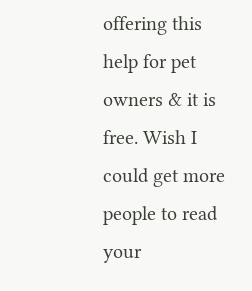offering this help for pet owners & it is free. Wish I could get more people to read your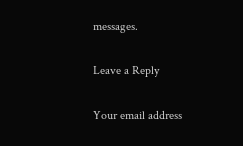messages.

Leave a Reply

Your email address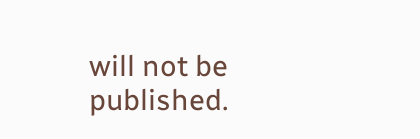will not be published.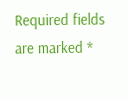Required fields are marked *